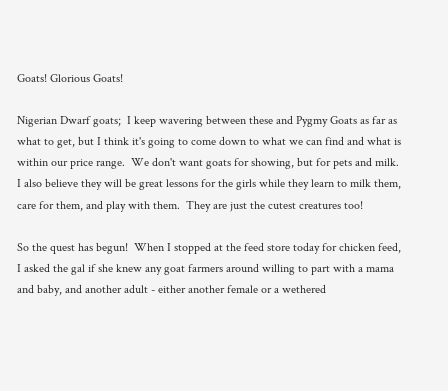Goats! Glorious Goats!

Nigerian Dwarf goats;  I keep wavering between these and Pygmy Goats as far as what to get, but I think it's going to come down to what we can find and what is within our price range.  We don't want goats for showing, but for pets and milk.  I also believe they will be great lessons for the girls while they learn to milk them, care for them, and play with them.  They are just the cutest creatures too!

So the quest has begun!  When I stopped at the feed store today for chicken feed, I asked the gal if she knew any goat farmers around willing to part with a mama and baby, and another adult - either another female or a wethered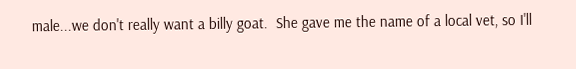male...we don't really want a billy goat.  She gave me the name of a local vet, so I'll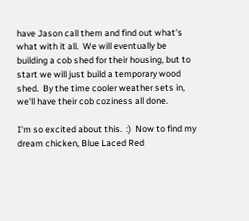have Jason call them and find out what's what with it all.  We will eventually be building a cob shed for their housing, but to start we will just build a temporary wood shed.  By the time cooler weather sets in, we'll have their cob coziness all done.

I'm so excited about this.  :)  Now to find my dream chicken, Blue Laced Red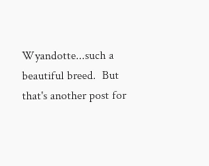Wyandotte...such a beautiful breed.  But that's another post for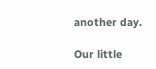another day.

Our little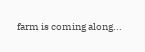farm is coming along...